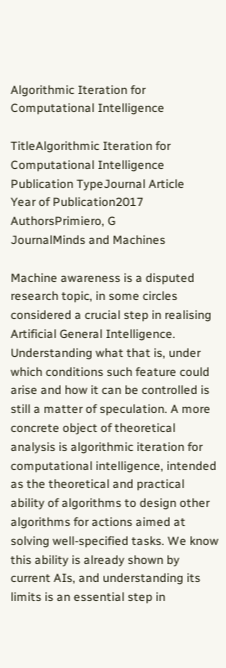Algorithmic Iteration for Computational Intelligence

TitleAlgorithmic Iteration for Computational Intelligence
Publication TypeJournal Article
Year of Publication2017
AuthorsPrimiero, G
JournalMinds and Machines

Machine awareness is a disputed research topic, in some circles considered a crucial step in realising Artificial General Intelligence. Understanding what that is, under which conditions such feature could arise and how it can be controlled is still a matter of speculation. A more concrete object of theoretical analysis is algorithmic iteration for computational intelligence, intended as the theoretical and practical ability of algorithms to design other algorithms for actions aimed at solving well-specified tasks. We know this ability is already shown by current AIs, and understanding its limits is an essential step in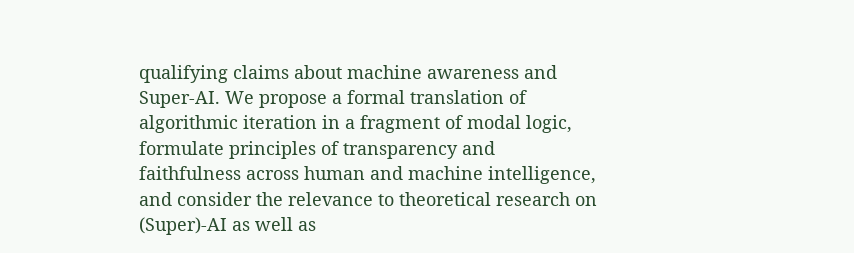qualifying claims about machine awareness and Super-AI. We propose a formal translation of algorithmic iteration in a fragment of modal logic, formulate principles of transparency and faithfulness across human and machine intelligence, and consider the relevance to theoretical research on (Super)-AI as well as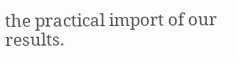the practical import of our results.